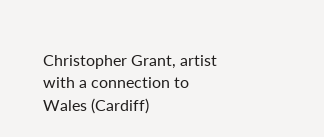Christopher Grant, artist with a connection to Wales (Cardiff)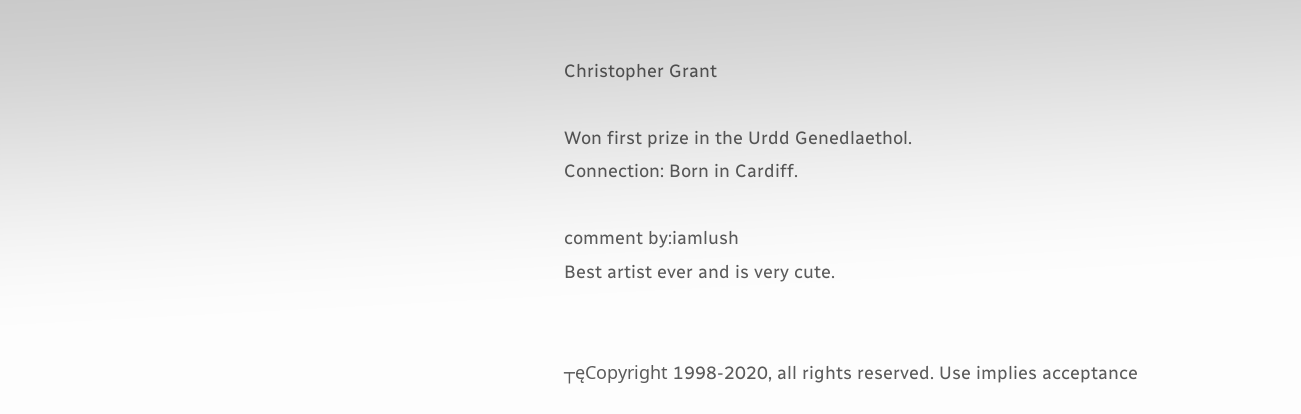Christopher Grant

Won first prize in the Urdd Genedlaethol.
Connection: Born in Cardiff.

comment by:iamlush
Best artist ever and is very cute.


┬ęCopyright 1998-2020, all rights reserved. Use implies acceptance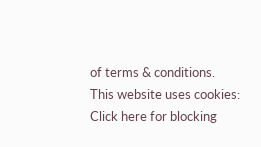of terms & conditions.
This website uses cookies: Click here for blocking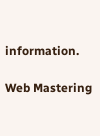information.

Web Mastering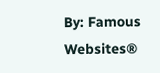By: Famous Websites®